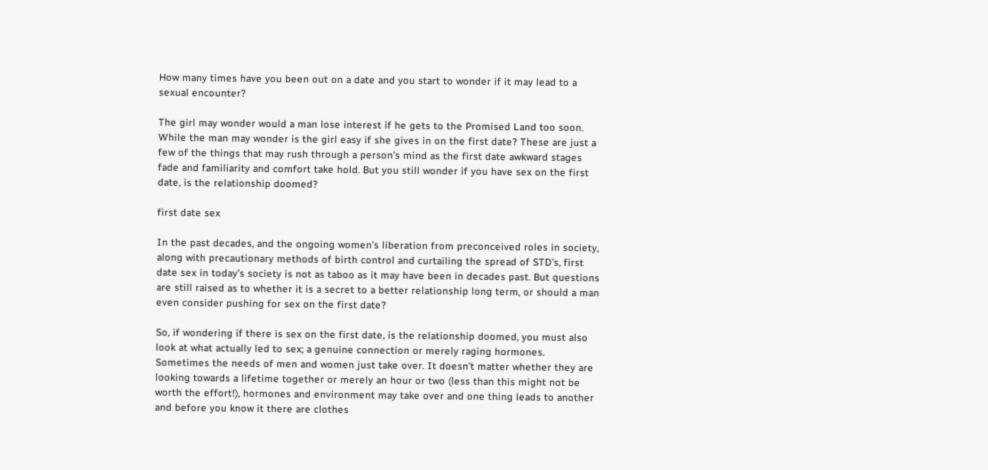How many times have you been out on a date and you start to wonder if it may lead to a sexual encounter?

The girl may wonder would a man lose interest if he gets to the Promised Land too soon. While the man may wonder is the girl easy if she gives in on the first date? These are just a few of the things that may rush through a person’s mind as the first date awkward stages fade and familiarity and comfort take hold. But you still wonder if you have sex on the first date, is the relationship doomed?

first date sex

In the past decades, and the ongoing women’s liberation from preconceived roles in society, along with precautionary methods of birth control and curtailing the spread of STD’s, first date sex in today’s society is not as taboo as it may have been in decades past. But questions are still raised as to whether it is a secret to a better relationship long term, or should a man even consider pushing for sex on the first date?

So, if wondering if there is sex on the first date, is the relationship doomed, you must also look at what actually led to sex; a genuine connection or merely raging hormones. Sometimes the needs of men and women just take over. It doesn’t matter whether they are looking towards a lifetime together or merely an hour or two (less than this might not be worth the effort!), hormones and environment may take over and one thing leads to another and before you know it there are clothes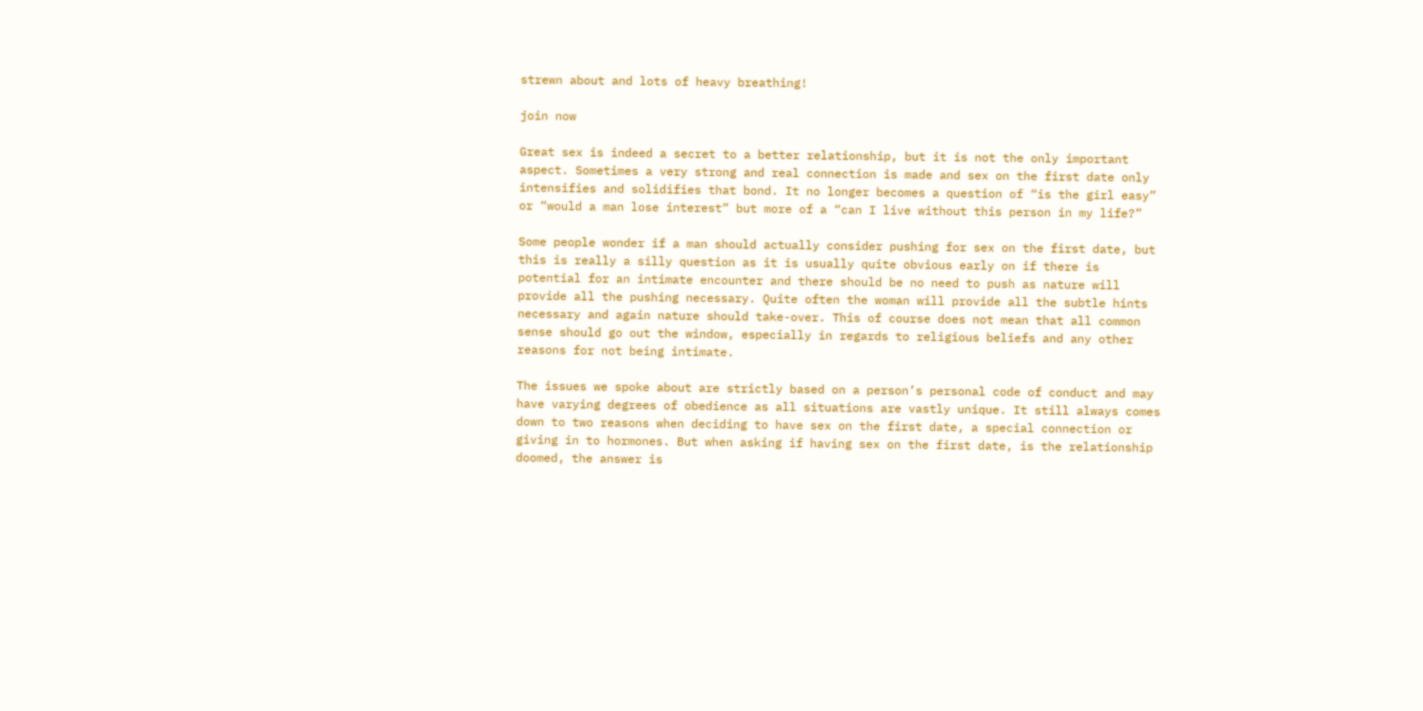strewn about and lots of heavy breathing!

join now

Great sex is indeed a secret to a better relationship, but it is not the only important aspect. Sometimes a very strong and real connection is made and sex on the first date only intensifies and solidifies that bond. It no longer becomes a question of “is the girl easy” or “would a man lose interest” but more of a “can I live without this person in my life?”

Some people wonder if a man should actually consider pushing for sex on the first date, but this is really a silly question as it is usually quite obvious early on if there is potential for an intimate encounter and there should be no need to push as nature will provide all the pushing necessary. Quite often the woman will provide all the subtle hints necessary and again nature should take-over. This of course does not mean that all common sense should go out the window, especially in regards to religious beliefs and any other reasons for not being intimate.

The issues we spoke about are strictly based on a person’s personal code of conduct and may have varying degrees of obedience as all situations are vastly unique. It still always comes down to two reasons when deciding to have sex on the first date, a special connection or giving in to hormones. But when asking if having sex on the first date, is the relationship doomed, the answer is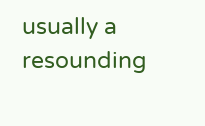usually a resounding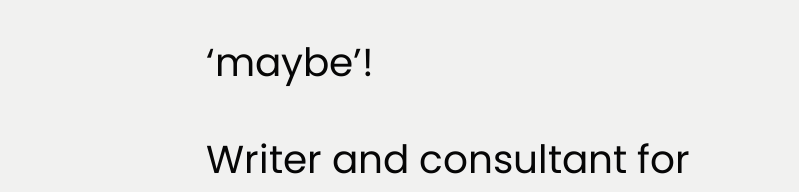‘maybe’!

Writer and consultant for